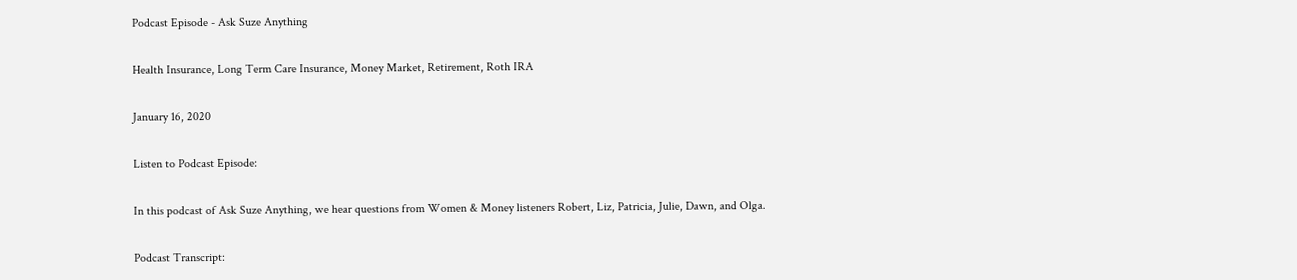Podcast Episode - Ask Suze Anything

Health Insurance, Long Term Care Insurance, Money Market, Retirement, Roth IRA

January 16, 2020

Listen to Podcast Episode:

In this podcast of Ask Suze Anything, we hear questions from Women & Money listeners Robert, Liz, Patricia, Julie, Dawn, and Olga.

Podcast Transcript: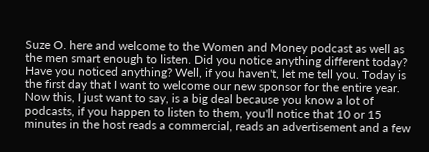Suze O. here and welcome to the Women and Money podcast as well as the men smart enough to listen. Did you notice anything different today? Have you noticed anything? Well, if you haven't, let me tell you. Today is the first day that I want to welcome our new sponsor for the entire year. Now this, I just want to say, is a big deal because you know a lot of podcasts, if you happen to listen to them, you'll notice that 10 or 15 minutes in the host reads a commercial, reads an advertisement and a few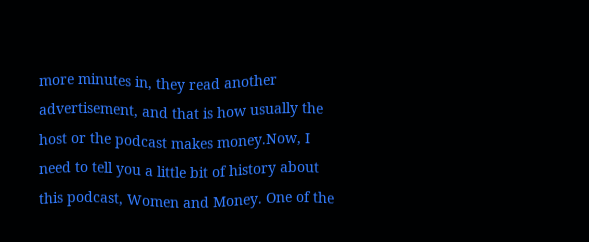more minutes in, they read another advertisement, and that is how usually the host or the podcast makes money.Now, I need to tell you a little bit of history about this podcast, Women and Money. One of the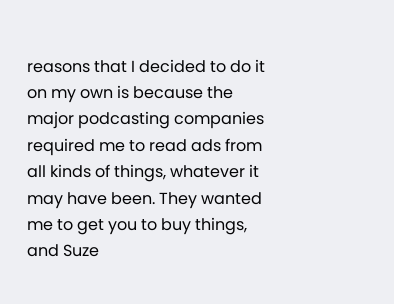reasons that I decided to do it on my own is because the major podcasting companies required me to read ads from all kinds of things, whatever it may have been. They wanted me to get you to buy things, and Suze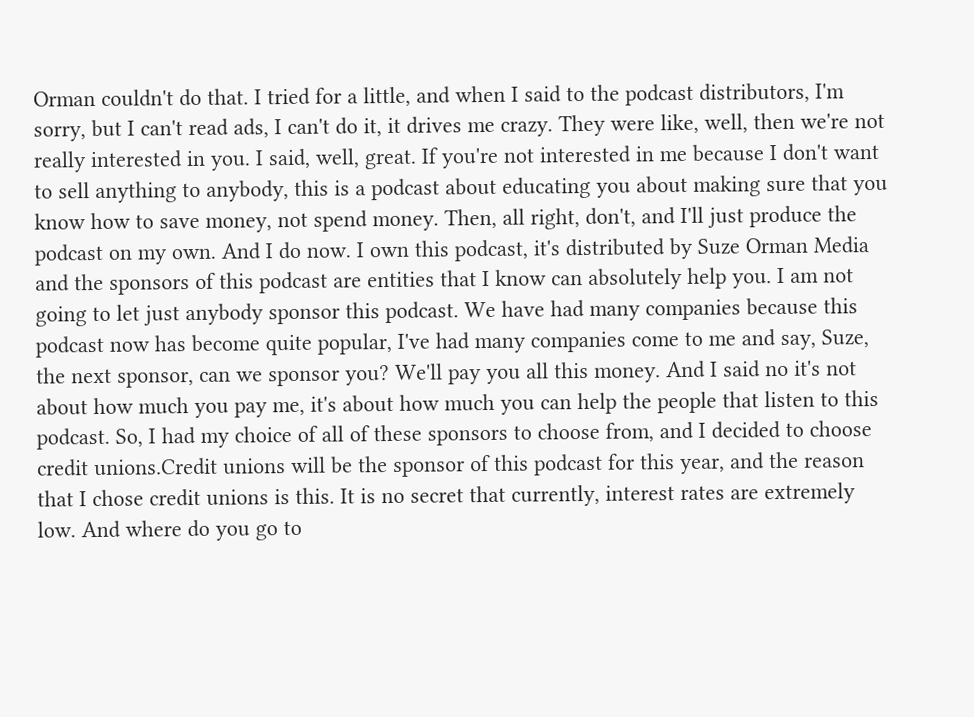Orman couldn't do that. I tried for a little, and when I said to the podcast distributors, I'm sorry, but I can't read ads, I can't do it, it drives me crazy. They were like, well, then we're not really interested in you. I said, well, great. If you're not interested in me because I don't want to sell anything to anybody, this is a podcast about educating you about making sure that you know how to save money, not spend money. Then, all right, don't, and I'll just produce the podcast on my own. And I do now. I own this podcast, it's distributed by Suze Orman Media and the sponsors of this podcast are entities that I know can absolutely help you. I am not going to let just anybody sponsor this podcast. We have had many companies because this podcast now has become quite popular, I've had many companies come to me and say, Suze, the next sponsor, can we sponsor you? We'll pay you all this money. And I said no it's not about how much you pay me, it's about how much you can help the people that listen to this podcast. So, I had my choice of all of these sponsors to choose from, and I decided to choose credit unions.Credit unions will be the sponsor of this podcast for this year, and the reason that I chose credit unions is this. It is no secret that currently, interest rates are extremely low. And where do you go to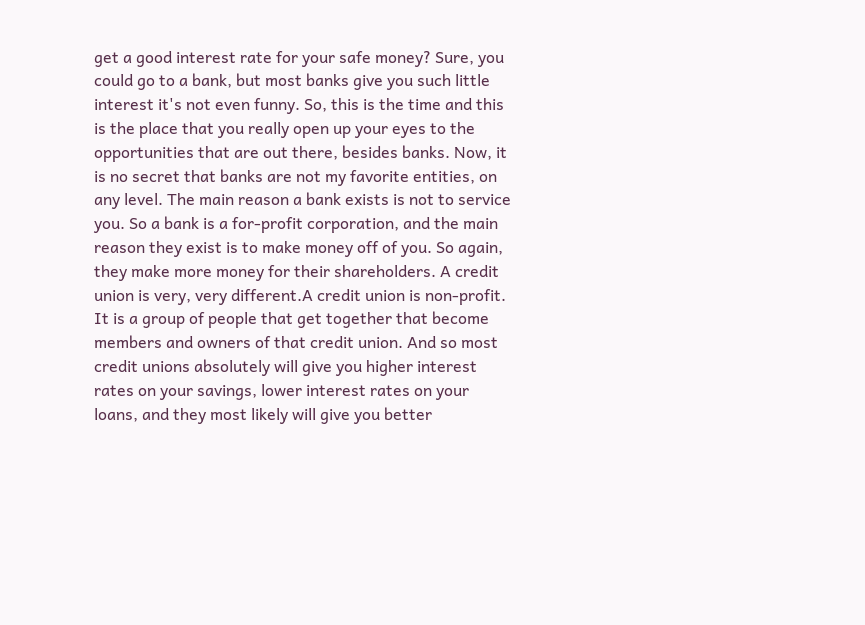get a good interest rate for your safe money? Sure, you could go to a bank, but most banks give you such little interest it's not even funny. So, this is the time and this is the place that you really open up your eyes to the opportunities that are out there, besides banks. Now, it is no secret that banks are not my favorite entities, on any level. The main reason a bank exists is not to service you. So a bank is a for-profit corporation, and the main reason they exist is to make money off of you. So again, they make more money for their shareholders. A credit union is very, very different.A credit union is non-profit. It is a group of people that get together that become members and owners of that credit union. And so most credit unions absolutely will give you higher interest rates on your savings, lower interest rates on your loans, and they most likely will give you better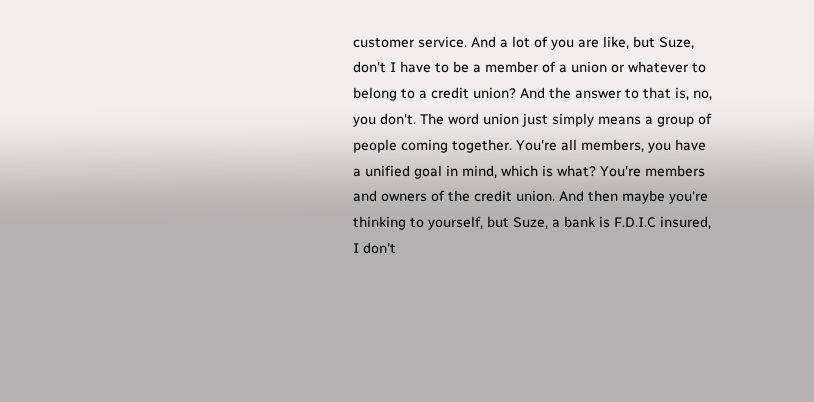customer service. And a lot of you are like, but Suze, don't I have to be a member of a union or whatever to belong to a credit union? And the answer to that is, no, you don't. The word union just simply means a group of people coming together. You're all members, you have a unified goal in mind, which is what? You're members and owners of the credit union. And then maybe you're thinking to yourself, but Suze, a bank is F.D.I.C insured, I don't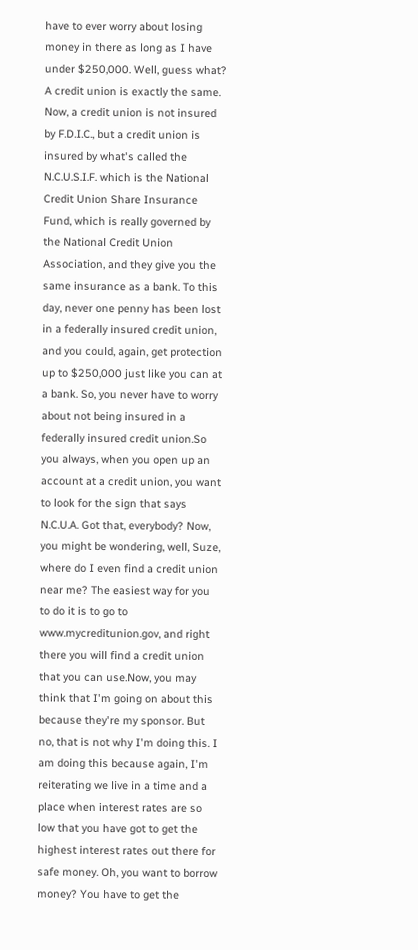have to ever worry about losing money in there as long as I have under $250,000. Well, guess what? A credit union is exactly the same. Now, a credit union is not insured by F.D.I.C., but a credit union is insured by what's called the N.C.U.S.I.F. which is the National Credit Union Share Insurance Fund, which is really governed by the National Credit Union Association, and they give you the same insurance as a bank. To this day, never one penny has been lost in a federally insured credit union, and you could, again, get protection up to $250,000 just like you can at a bank. So, you never have to worry about not being insured in a federally insured credit union.So you always, when you open up an account at a credit union, you want to look for the sign that says N.C.U.A. Got that, everybody? Now, you might be wondering, well, Suze, where do I even find a credit union near me? The easiest way for you to do it is to go to www.mycreditunion.gov, and right there you will find a credit union that you can use.Now, you may think that I'm going on about this because they're my sponsor. But no, that is not why I'm doing this. I am doing this because again, I'm reiterating we live in a time and a place when interest rates are so low that you have got to get the highest interest rates out there for safe money. Oh, you want to borrow money? You have to get the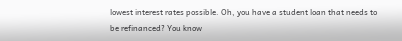lowest interest rates possible. Oh, you have a student loan that needs to be refinanced? You know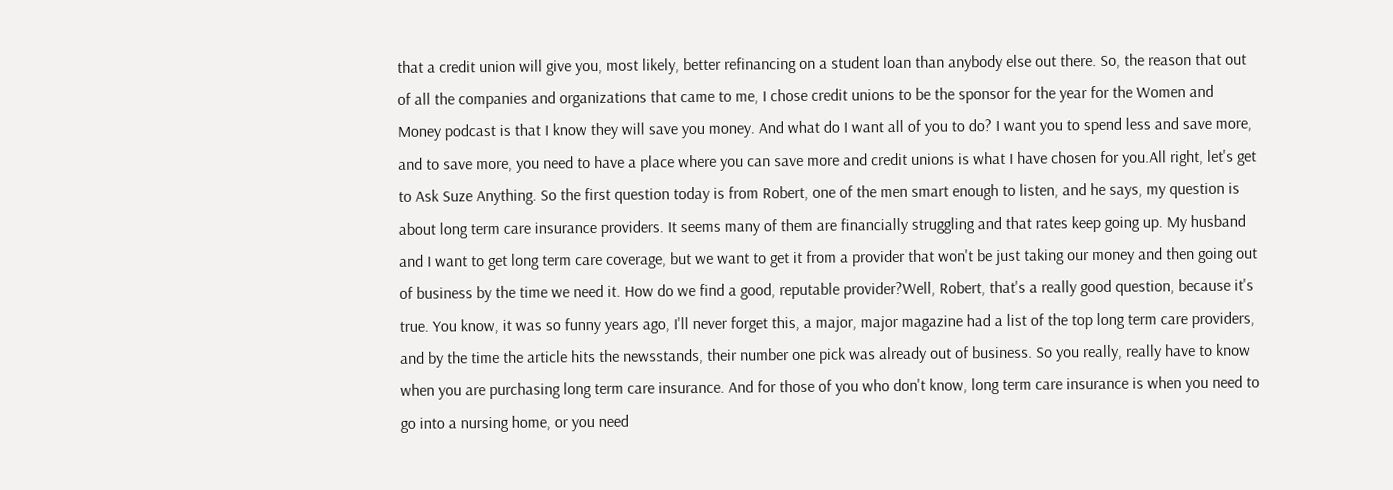that a credit union will give you, most likely, better refinancing on a student loan than anybody else out there. So, the reason that out of all the companies and organizations that came to me, I chose credit unions to be the sponsor for the year for the Women and Money podcast is that I know they will save you money. And what do I want all of you to do? I want you to spend less and save more, and to save more, you need to have a place where you can save more and credit unions is what I have chosen for you.All right, let's get to Ask Suze Anything. So the first question today is from Robert, one of the men smart enough to listen, and he says, my question is about long term care insurance providers. It seems many of them are financially struggling and that rates keep going up. My husband and I want to get long term care coverage, but we want to get it from a provider that won't be just taking our money and then going out of business by the time we need it. How do we find a good, reputable provider?Well, Robert, that's a really good question, because it's true. You know, it was so funny years ago, I'll never forget this, a major, major magazine had a list of the top long term care providers, and by the time the article hits the newsstands, their number one pick was already out of business. So you really, really have to know when you are purchasing long term care insurance. And for those of you who don't know, long term care insurance is when you need to go into a nursing home, or you need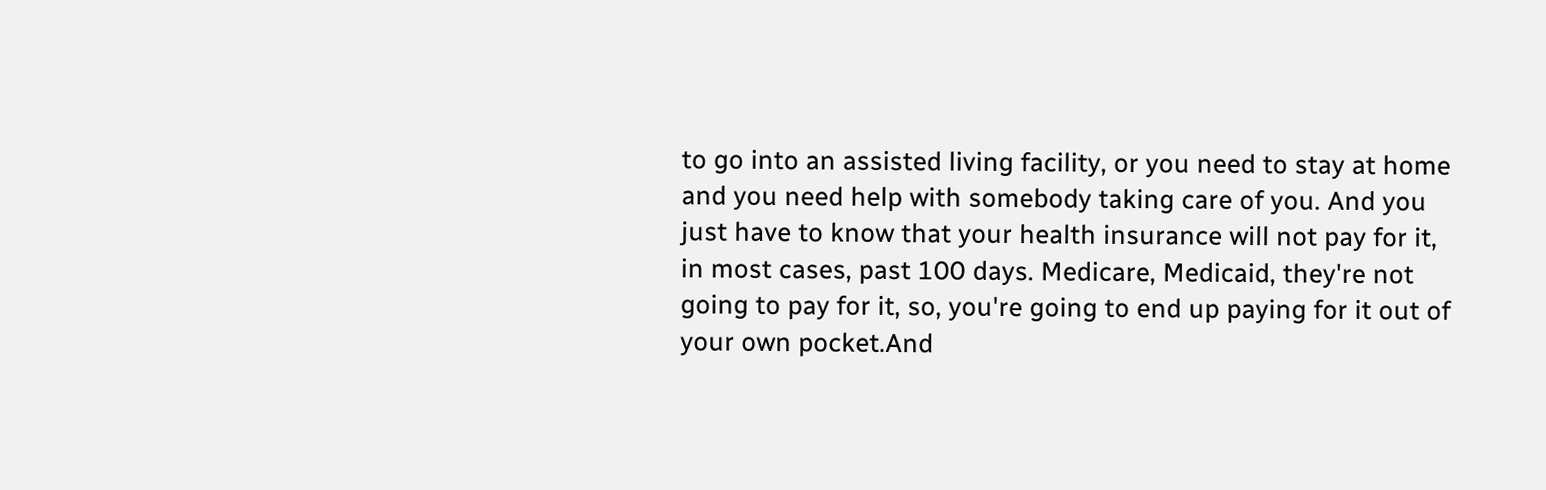to go into an assisted living facility, or you need to stay at home and you need help with somebody taking care of you. And you just have to know that your health insurance will not pay for it, in most cases, past 100 days. Medicare, Medicaid, they're not going to pay for it, so, you're going to end up paying for it out of your own pocket.And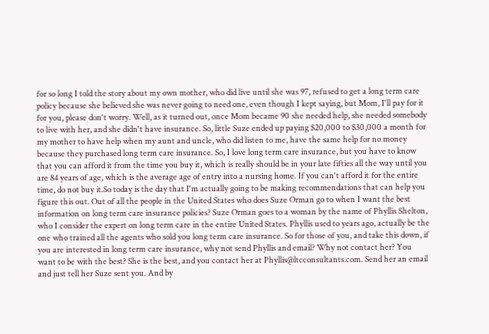for so long I told the story about my own mother, who did live until she was 97, refused to get a long term care policy because she believed she was never going to need one, even though I kept saying, but Mom, I'll pay for it for you, please don't worry. Well, as it turned out, once Mom became 90 she needed help, she needed somebody to live with her, and she didn't have insurance. So, little Suze ended up paying $20,000 to $30,000 a month for my mother to have help when my aunt and uncle, who did listen to me, have the same help for no money because they purchased long term care insurance. So, I love long term care insurance, but you have to know that you can afford it from the time you buy it, which is really should be in your late fifties all the way until you are 84 years of age, which is the average age of entry into a nursing home. If you can't afford it for the entire time, do not buy it.So today is the day that I'm actually going to be making recommendations that can help you figure this out. Out of all the people in the United States who does Suze Orman go to when I want the best information on long term care insurance policies? Suze Orman goes to a woman by the name of Phyllis Shelton, who I consider the expert on long term care in the entire United States. Phyllis used to years ago, actually be the one who trained all the agents who sold you long term care insurance. So for those of you, and take this down, if you are interested in long term care insurance, why not send Phyllis and email? Why not contact her? You want to be with the best? She is the best, and you contact her at Phyllis@ltcconsultants.com. Send her an email and just tell her Suze sent you. And by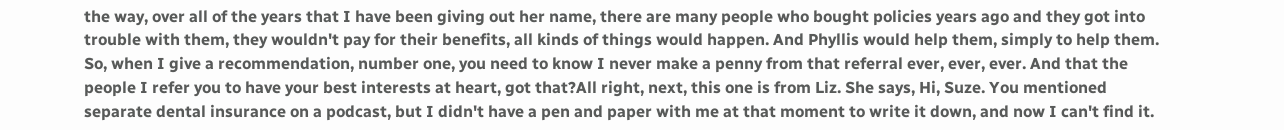the way, over all of the years that I have been giving out her name, there are many people who bought policies years ago and they got into trouble with them, they wouldn't pay for their benefits, all kinds of things would happen. And Phyllis would help them, simply to help them. So, when I give a recommendation, number one, you need to know I never make a penny from that referral ever, ever, ever. And that the people I refer you to have your best interests at heart, got that?All right, next, this one is from Liz. She says, Hi, Suze. You mentioned separate dental insurance on a podcast, but I didn't have a pen and paper with me at that moment to write it down, and now I can't find it.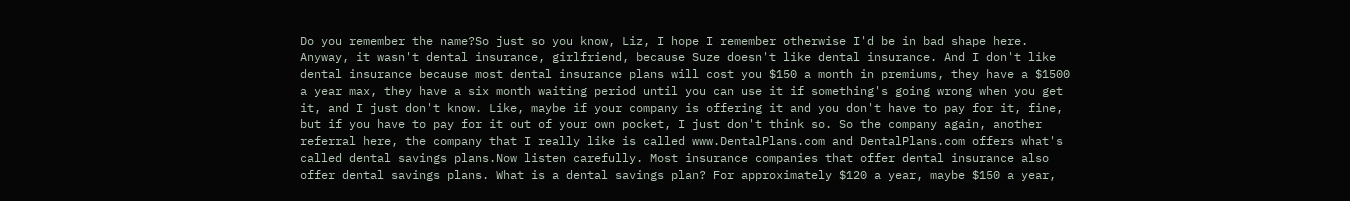Do you remember the name?So just so you know, Liz, I hope I remember otherwise I'd be in bad shape here. Anyway, it wasn't dental insurance, girlfriend, because Suze doesn't like dental insurance. And I don't like dental insurance because most dental insurance plans will cost you $150 a month in premiums, they have a $1500 a year max, they have a six month waiting period until you can use it if something's going wrong when you get it, and I just don't know. Like, maybe if your company is offering it and you don't have to pay for it, fine, but if you have to pay for it out of your own pocket, I just don't think so. So the company again, another referral here, the company that I really like is called www.DentalPlans.com and DentalPlans.com offers what's called dental savings plans.Now listen carefully. Most insurance companies that offer dental insurance also offer dental savings plans. What is a dental savings plan? For approximately $120 a year, maybe $150 a year,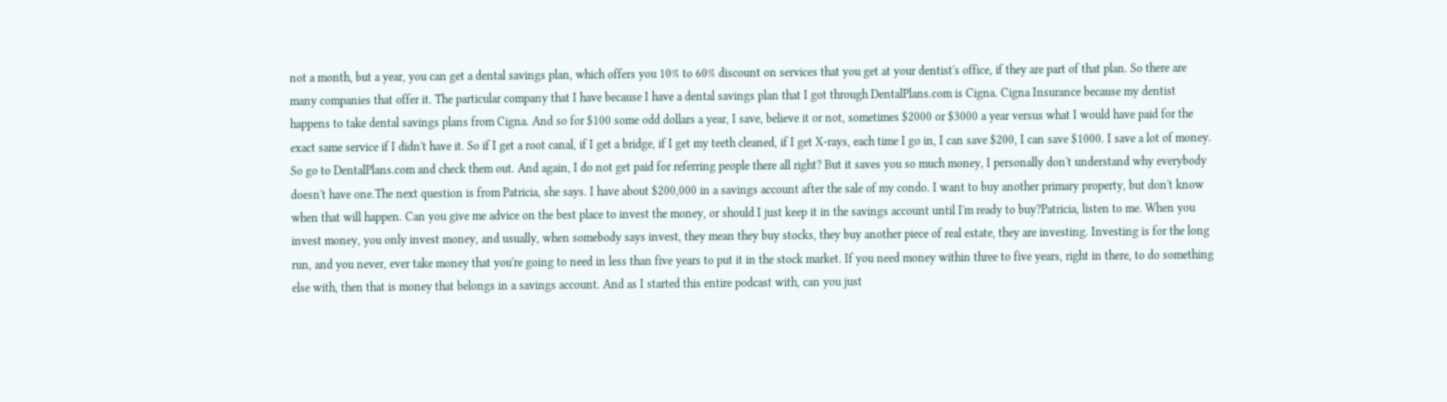not a month, but a year, you can get a dental savings plan, which offers you 10% to 60% discount on services that you get at your dentist's office, if they are part of that plan. So there are many companies that offer it. The particular company that I have because I have a dental savings plan that I got through DentalPlans.com is Cigna. Cigna Insurance because my dentist happens to take dental savings plans from Cigna. And so for $100 some odd dollars a year, I save, believe it or not, sometimes $2000 or $3000 a year versus what I would have paid for the exact same service if I didn't have it. So if I get a root canal, if I get a bridge, if I get my teeth cleaned, if I get X-rays, each time I go in, I can save $200, I can save $1000. I save a lot of money. So go to DentalPlans.com and check them out. And again, I do not get paid for referring people there all right? But it saves you so much money, I personally don't understand why everybody doesn't have one.The next question is from Patricia, she says. I have about $200,000 in a savings account after the sale of my condo. I want to buy another primary property, but don't know when that will happen. Can you give me advice on the best place to invest the money, or should I just keep it in the savings account until I'm ready to buy?Patricia, listen to me. When you invest money, you only invest money, and usually, when somebody says invest, they mean they buy stocks, they buy another piece of real estate, they are investing. Investing is for the long run, and you never, ever take money that you're going to need in less than five years to put it in the stock market. If you need money within three to five years, right in there, to do something else with, then that is money that belongs in a savings account. And as I started this entire podcast with, can you just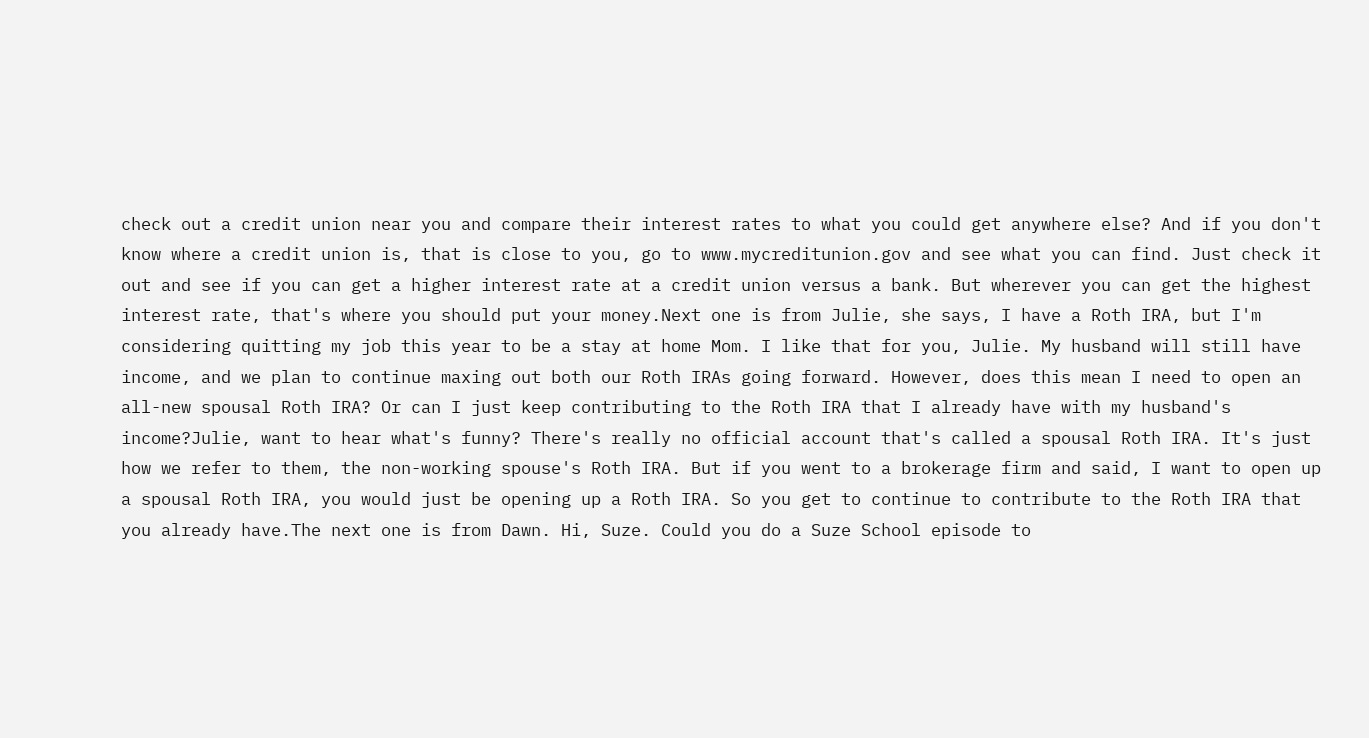check out a credit union near you and compare their interest rates to what you could get anywhere else? And if you don't know where a credit union is, that is close to you, go to www.mycreditunion.gov and see what you can find. Just check it out and see if you can get a higher interest rate at a credit union versus a bank. But wherever you can get the highest interest rate, that's where you should put your money.Next one is from Julie, she says, I have a Roth IRA, but I'm considering quitting my job this year to be a stay at home Mom. I like that for you, Julie. My husband will still have income, and we plan to continue maxing out both our Roth IRAs going forward. However, does this mean I need to open an all-new spousal Roth IRA? Or can I just keep contributing to the Roth IRA that I already have with my husband's income?Julie, want to hear what's funny? There's really no official account that's called a spousal Roth IRA. It's just how we refer to them, the non-working spouse's Roth IRA. But if you went to a brokerage firm and said, I want to open up a spousal Roth IRA, you would just be opening up a Roth IRA. So you get to continue to contribute to the Roth IRA that you already have.The next one is from Dawn. Hi, Suze. Could you do a Suze School episode to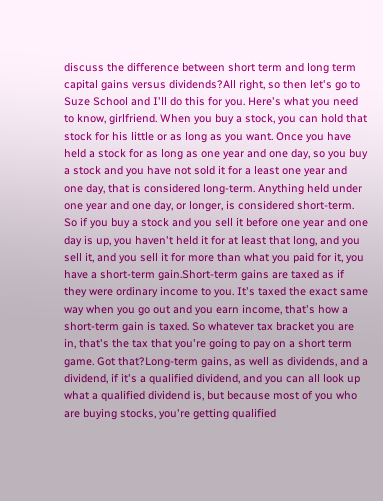discuss the difference between short term and long term capital gains versus dividends?All right, so then let's go to Suze School and I'll do this for you. Here's what you need to know, girlfriend. When you buy a stock, you can hold that stock for his little or as long as you want. Once you have held a stock for as long as one year and one day, so you buy a stock and you have not sold it for a least one year and one day, that is considered long-term. Anything held under one year and one day, or longer, is considered short-term. So if you buy a stock and you sell it before one year and one day is up, you haven't held it for at least that long, and you sell it, and you sell it for more than what you paid for it, you have a short-term gain.Short-term gains are taxed as if they were ordinary income to you. It's taxed the exact same way when you go out and you earn income, that's how a short-term gain is taxed. So whatever tax bracket you are in, that's the tax that you're going to pay on a short term game. Got that?Long-term gains, as well as dividends, and a dividend, if it's a qualified dividend, and you can all look up what a qualified dividend is, but because most of you who are buying stocks, you're getting qualified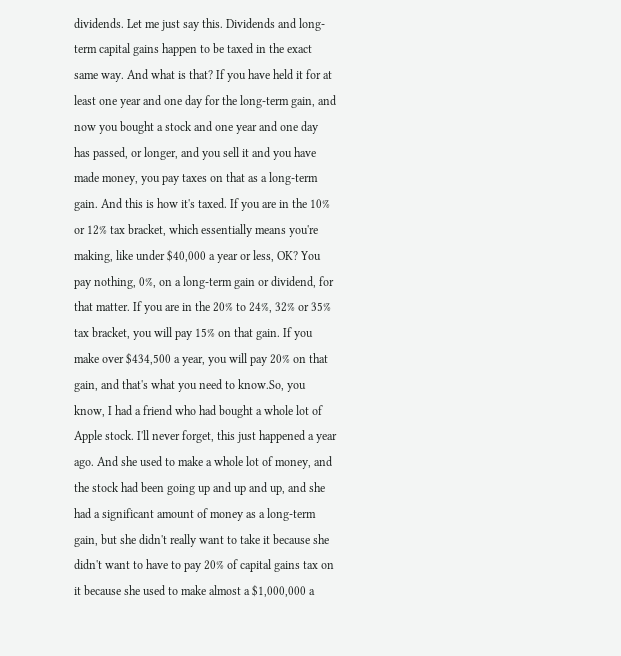dividends. Let me just say this. Dividends and long-term capital gains happen to be taxed in the exact same way. And what is that? If you have held it for at least one year and one day for the long-term gain, and now you bought a stock and one year and one day has passed, or longer, and you sell it and you have made money, you pay taxes on that as a long-term gain. And this is how it's taxed. If you are in the 10% or 12% tax bracket, which essentially means you're making, like under $40,000 a year or less, OK? You pay nothing, 0%, on a long-term gain or dividend, for that matter. If you are in the 20% to 24%, 32% or 35% tax bracket, you will pay 15% on that gain. If you make over $434,500 a year, you will pay 20% on that gain, and that's what you need to know.So, you know, I had a friend who had bought a whole lot of Apple stock. I'll never forget, this just happened a year ago. And she used to make a whole lot of money, and the stock had been going up and up and up, and she had a significant amount of money as a long-term gain, but she didn't really want to take it because she didn't want to have to pay 20% of capital gains tax on it because she used to make almost a $1,000,000 a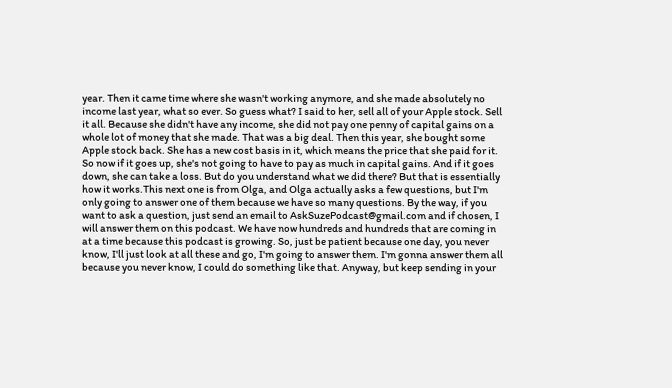year. Then it came time where she wasn't working anymore, and she made absolutely no income last year, what so ever. So guess what? I said to her, sell all of your Apple stock. Sell it all. Because she didn't have any income, she did not pay one penny of capital gains on a whole lot of money that she made. That was a big deal. Then this year, she bought some Apple stock back. She has a new cost basis in it, which means the price that she paid for it. So now if it goes up, she's not going to have to pay as much in capital gains. And if it goes down, she can take a loss. But do you understand what we did there? But that is essentially how it works.This next one is from Olga, and Olga actually asks a few questions, but I'm only going to answer one of them because we have so many questions. By the way, if you want to ask a question, just send an email to AskSuzePodcast@gmail.com and if chosen, I will answer them on this podcast. We have now hundreds and hundreds that are coming in at a time because this podcast is growing. So, just be patient because one day, you never know, I'll just look at all these and go, I'm going to answer them. I'm gonna answer them all because you never know, I could do something like that. Anyway, but keep sending in your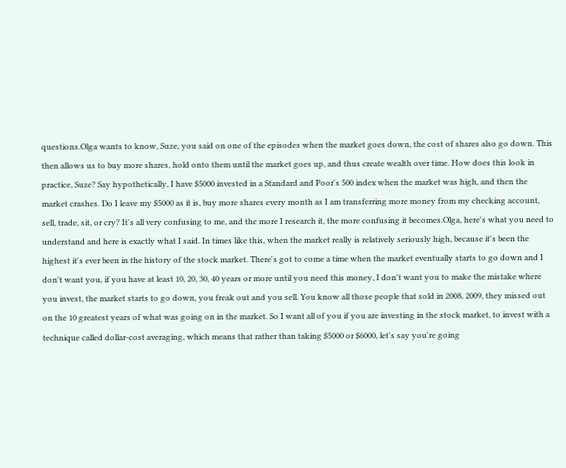questions.Olga wants to know, Suze, you said on one of the episodes when the market goes down, the cost of shares also go down. This then allows us to buy more shares, hold onto them until the market goes up, and thus create wealth over time. How does this look in practice, Suze? Say hypothetically, I have $5000 invested in a Standard and Poor's 500 index when the market was high, and then the market crashes. Do I leave my $5000 as it is, buy more shares every month as I am transferring more money from my checking account, sell, trade, sit, or cry? It's all very confusing to me, and the more I research it, the more confusing it becomes.Olga, here's what you need to understand and here is exactly what I said. In times like this, when the market really is relatively seriously high, because it's been the highest it's ever been in the history of the stock market. There's got to come a time when the market eventually starts to go down and I don't want you, if you have at least 10, 20, 30, 40 years or more until you need this money, I don't want you to make the mistake where you invest, the market starts to go down, you freak out and you sell. You know all those people that sold in 2008, 2009, they missed out on the 10 greatest years of what was going on in the market. So I want all of you if you are investing in the stock market, to invest with a technique called dollar-cost averaging, which means that rather than taking $5000 or $6000, let's say you're going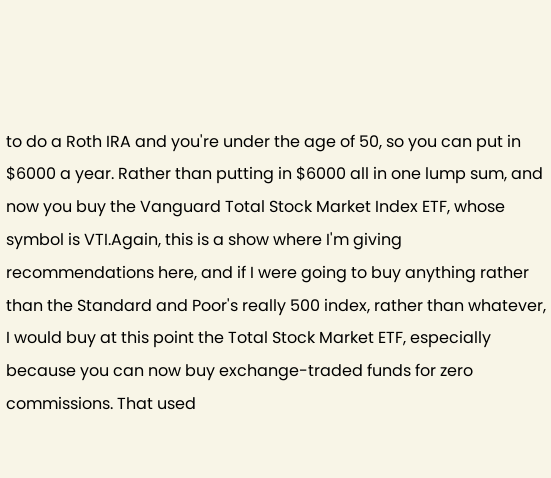to do a Roth IRA and you're under the age of 50, so you can put in $6000 a year. Rather than putting in $6000 all in one lump sum, and now you buy the Vanguard Total Stock Market Index ETF, whose symbol is VTI.Again, this is a show where I'm giving recommendations here, and if I were going to buy anything rather than the Standard and Poor's really 500 index, rather than whatever, I would buy at this point the Total Stock Market ETF, especially because you can now buy exchange-traded funds for zero commissions. That used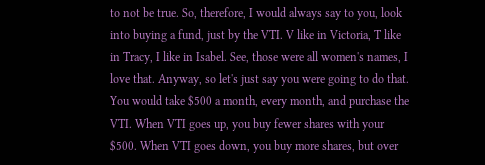to not be true. So, therefore, I would always say to you, look into buying a fund, just by the VTI. V like in Victoria, T like in Tracy, I like in Isabel. See, those were all women's names, I love that. Anyway, so let's just say you were going to do that. You would take $500 a month, every month, and purchase the VTI. When VTI goes up, you buy fewer shares with your $500. When VTI goes down, you buy more shares, but over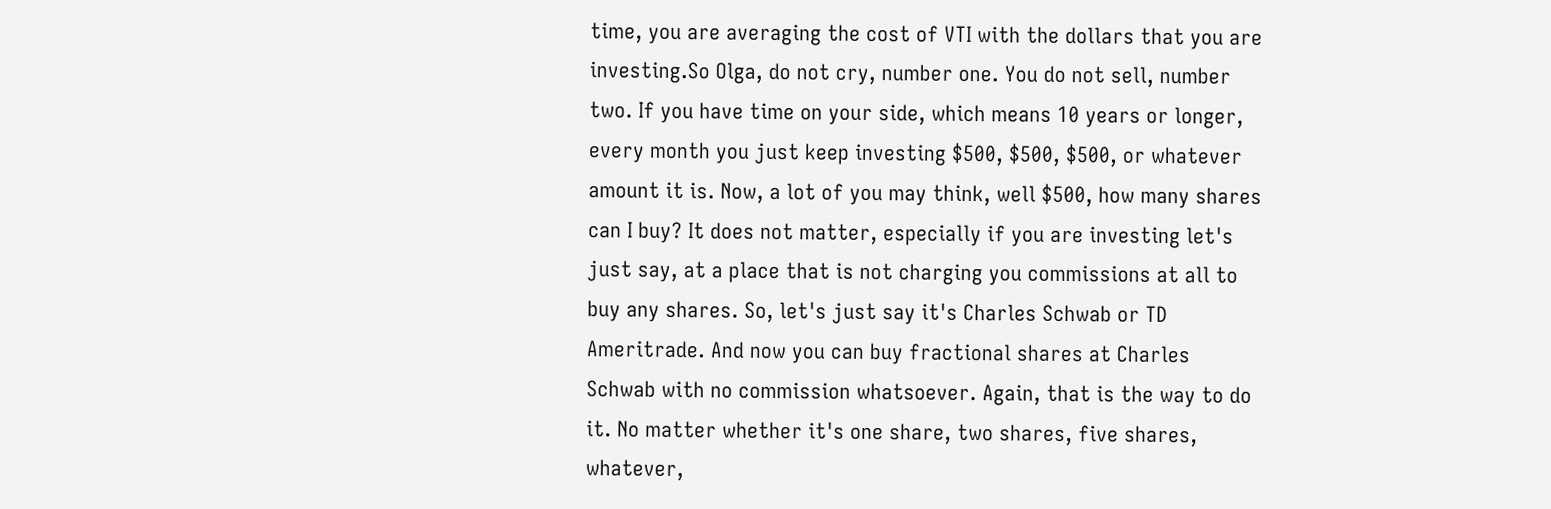time, you are averaging the cost of VTI with the dollars that you are investing.So Olga, do not cry, number one. You do not sell, number two. If you have time on your side, which means 10 years or longer, every month you just keep investing $500, $500, $500, or whatever amount it is. Now, a lot of you may think, well $500, how many shares can I buy? It does not matter, especially if you are investing let's just say, at a place that is not charging you commissions at all to buy any shares. So, let's just say it's Charles Schwab or TD Ameritrade. And now you can buy fractional shares at Charles Schwab with no commission whatsoever. Again, that is the way to do it. No matter whether it's one share, two shares, five shares, whatever,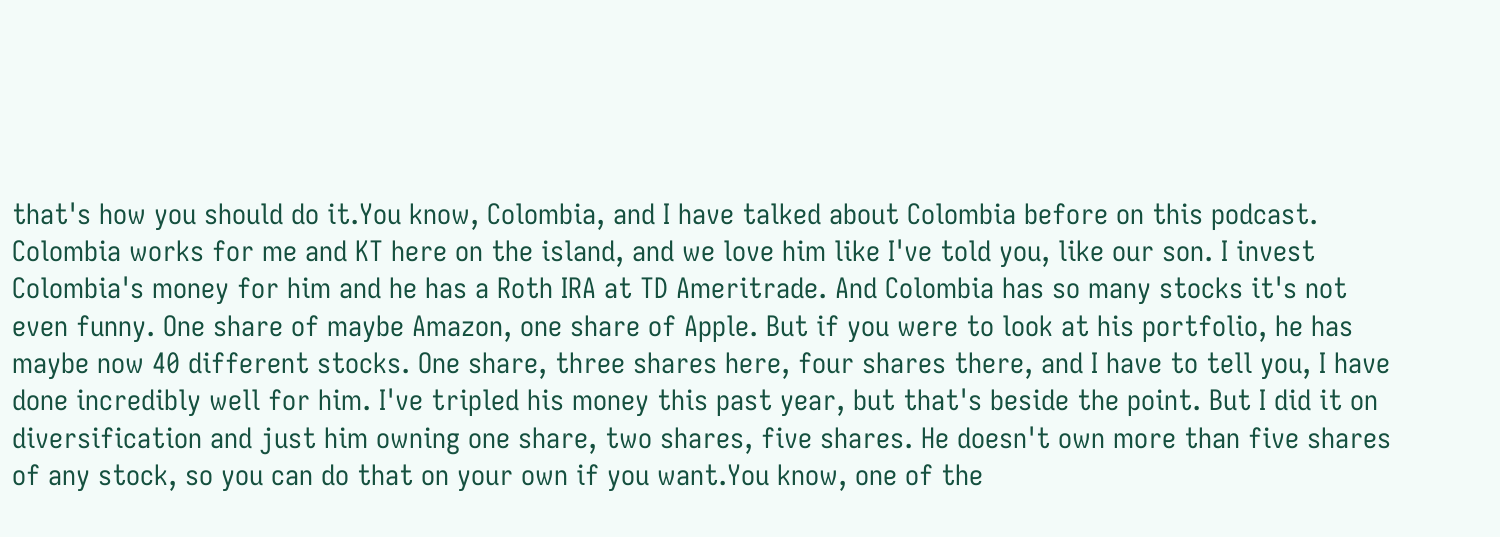that's how you should do it.You know, Colombia, and I have talked about Colombia before on this podcast. Colombia works for me and KT here on the island, and we love him like I've told you, like our son. I invest Colombia's money for him and he has a Roth IRA at TD Ameritrade. And Colombia has so many stocks it's not even funny. One share of maybe Amazon, one share of Apple. But if you were to look at his portfolio, he has maybe now 40 different stocks. One share, three shares here, four shares there, and I have to tell you, I have done incredibly well for him. I've tripled his money this past year, but that's beside the point. But I did it on diversification and just him owning one share, two shares, five shares. He doesn't own more than five shares of any stock, so you can do that on your own if you want.You know, one of the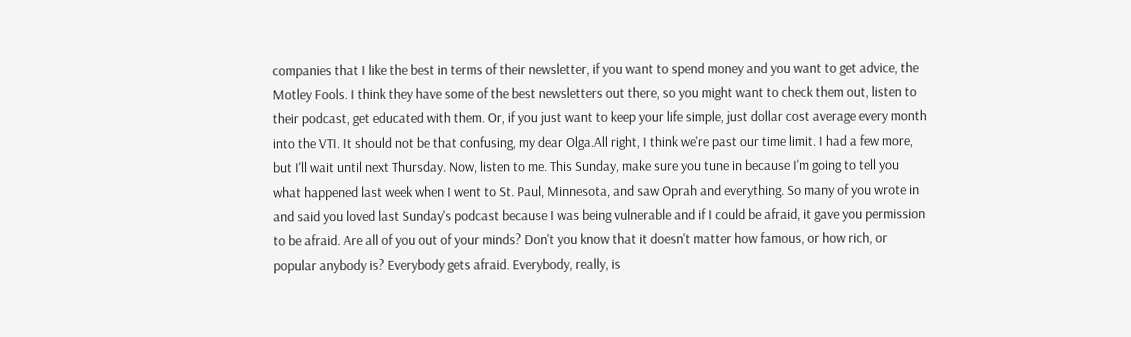companies that I like the best in terms of their newsletter, if you want to spend money and you want to get advice, the Motley Fools. I think they have some of the best newsletters out there, so you might want to check them out, listen to their podcast, get educated with them. Or, if you just want to keep your life simple, just dollar cost average every month into the VTI. It should not be that confusing, my dear Olga.All right, I think we're past our time limit. I had a few more, but I'll wait until next Thursday. Now, listen to me. This Sunday, make sure you tune in because I'm going to tell you what happened last week when I went to St. Paul, Minnesota, and saw Oprah and everything. So many of you wrote in and said you loved last Sunday's podcast because I was being vulnerable and if I could be afraid, it gave you permission to be afraid. Are all of you out of your minds? Don't you know that it doesn't matter how famous, or how rich, or popular anybody is? Everybody gets afraid. Everybody, really, is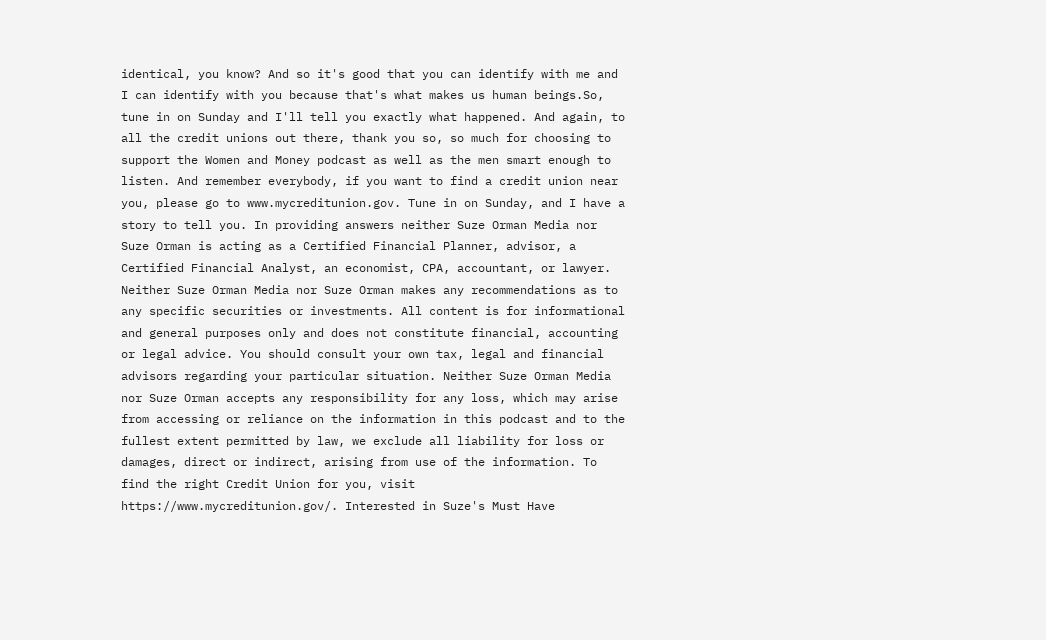identical, you know? And so it's good that you can identify with me and I can identify with you because that's what makes us human beings.So, tune in on Sunday and I'll tell you exactly what happened. And again, to all the credit unions out there, thank you so, so much for choosing to support the Women and Money podcast as well as the men smart enough to listen. And remember everybody, if you want to find a credit union near you, please go to www.mycreditunion.gov. Tune in on Sunday, and I have a story to tell you. In providing answers neither Suze Orman Media nor Suze Orman is acting as a Certified Financial Planner, advisor, a Certified Financial Analyst, an economist, CPA, accountant, or lawyer. Neither Suze Orman Media nor Suze Orman makes any recommendations as to any specific securities or investments. All content is for informational and general purposes only and does not constitute financial, accounting or legal advice. You should consult your own tax, legal and financial advisors regarding your particular situation. Neither Suze Orman Media nor Suze Orman accepts any responsibility for any loss, which may arise from accessing or reliance on the information in this podcast and to the fullest extent permitted by law, we exclude all liability for loss or damages, direct or indirect, arising from use of the information. To find the right Credit Union for you, visit https://www.mycreditunion.gov/. Interested in Suze's Must Have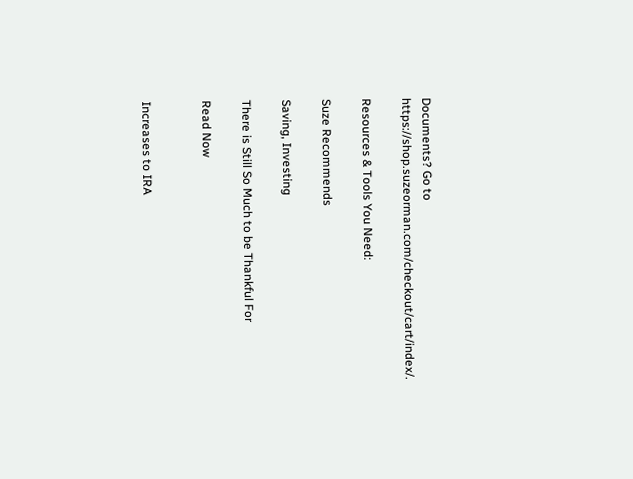Documents? Go to https://shop.suzeorman.com/checkout/cart/index/.

Resources & Tools You Need:

Suze Recommends

Saving, Investing

There is Still So Much to be Thankful For

Read Now


Increases to IRA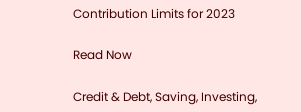Contribution Limits for 2023

Read Now

Credit & Debt, Saving, Investing,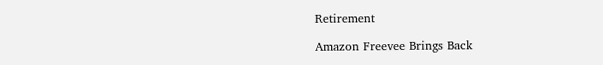Retirement

Amazon Freevee Brings Back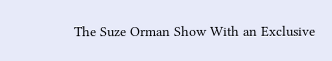The Suze Orman Show With an Exclusive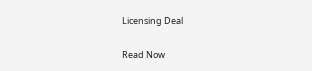Licensing Deal

Read Now